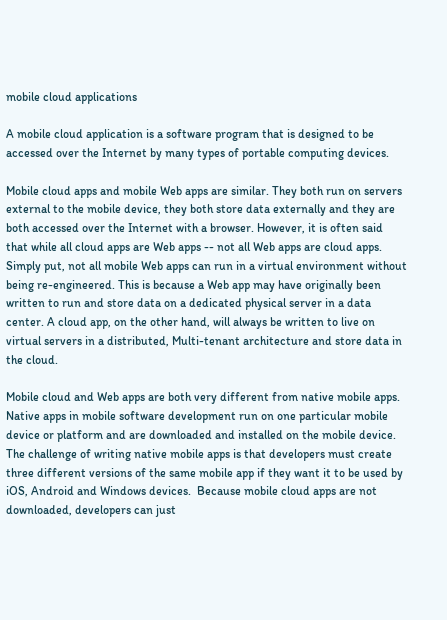mobile cloud applications

A mobile cloud application is a software program that is designed to be accessed over the Internet by many types of portable computing devices.

Mobile cloud apps and mobile Web apps are similar. They both run on servers external to the mobile device, they both store data externally and they are both accessed over the Internet with a browser. However, it is often said that while all cloud apps are Web apps -- not all Web apps are cloud apps. Simply put, not all mobile Web apps can run in a virtual environment without being re-engineered. This is because a Web app may have originally been written to run and store data on a dedicated physical server in a data center. A cloud app, on the other hand, will always be written to live on virtual servers in a distributed, Multi-tenant architecture and store data in the cloud.

Mobile cloud and Web apps are both very different from native mobile apps. Native apps in mobile software development run on one particular mobile device or platform and are downloaded and installed on the mobile device. The challenge of writing native mobile apps is that developers must create three different versions of the same mobile app if they want it to be used by iOS, Android and Windows devices.  Because mobile cloud apps are not downloaded, developers can just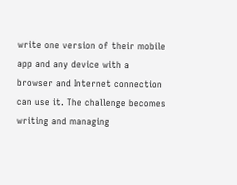write one version of their mobile app and any device with a browser and Internet connection can use it. The challenge becomes writing and managing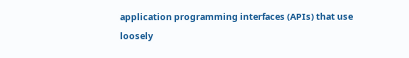application programming interfaces (APIs) that use loosely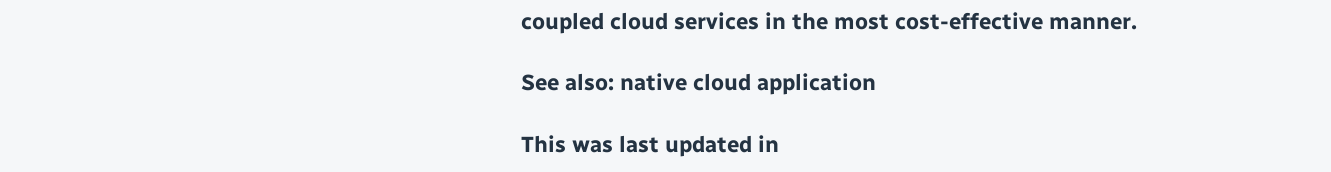coupled cloud services in the most cost-effective manner.

See also: native cloud application

This was last updated in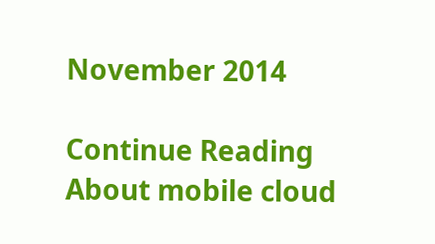November 2014

Continue Reading About mobile cloud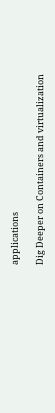applications

Dig Deeper on Containers and virtualization